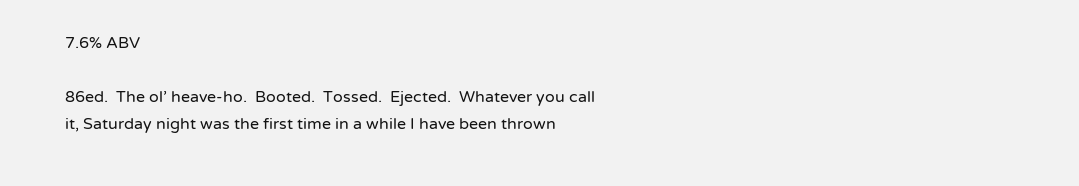7.6% ABV

86ed.  The ol’ heave-ho.  Booted.  Tossed.  Ejected.  Whatever you call it, Saturday night was the first time in a while I have been thrown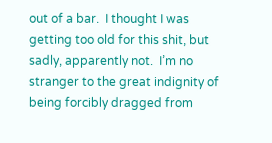out of a bar.  I thought I was getting too old for this shit, but sadly, apparently not.  I’m no stranger to the great indignity of being forcibly dragged from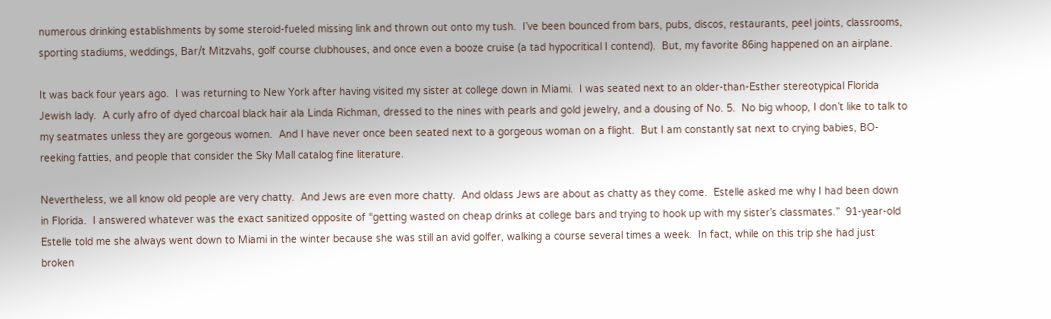numerous drinking establishments by some steroid-fueled missing link and thrown out onto my tush.  I’ve been bounced from bars, pubs, discos, restaurants, peel joints, classrooms, sporting stadiums, weddings, Bar/t Mitzvahs, golf course clubhouses, and once even a booze cruise (a tad hypocritical I contend).  But, my favorite 86ing happened on an airplane.

It was back four years ago.  I was returning to New York after having visited my sister at college down in Miami.  I was seated next to an older-than-Esther stereotypical Florida Jewish lady.  A curly afro of dyed charcoal black hair ala Linda Richman, dressed to the nines with pearls and gold jewelry, and a dousing of No. 5.  No big whoop, I don’t like to talk to my seatmates unless they are gorgeous women.  And I have never once been seated next to a gorgeous woman on a flight.  But I am constantly sat next to crying babies, BO-reeking fatties, and people that consider the Sky Mall catalog fine literature.

Nevertheless, we all know old people are very chatty.  And Jews are even more chatty.  And oldass Jews are about as chatty as they come.  Estelle asked me why I had been down in Florida.  I answered whatever was the exact sanitized opposite of “getting wasted on cheap drinks at college bars and trying to hook up with my sister’s classmates.”  91-year-old Estelle told me she always went down to Miami in the winter because she was still an avid golfer, walking a course several times a week.  In fact, while on this trip she had just broken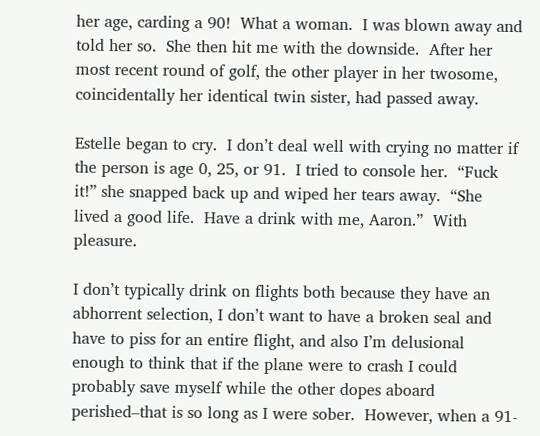her age, carding a 90!  What a woman.  I was blown away and told her so.  She then hit me with the downside.  After her most recent round of golf, the other player in her twosome, coincidentally her identical twin sister, had passed away.

Estelle began to cry.  I don’t deal well with crying no matter if the person is age 0, 25, or 91.  I tried to console her.  “Fuck it!” she snapped back up and wiped her tears away.  “She lived a good life.  Have a drink with me, Aaron.”  With pleasure.

I don’t typically drink on flights both because they have an abhorrent selection, I don’t want to have a broken seal and have to piss for an entire flight, and also I’m delusional enough to think that if the plane were to crash I could probably save myself while the other dopes aboard perished–that is so long as I were sober.  However, when a 91-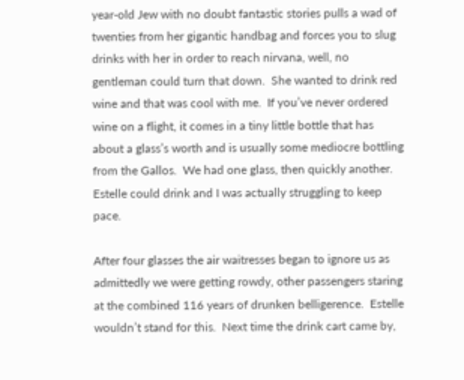year-old Jew with no doubt fantastic stories pulls a wad of twenties from her gigantic handbag and forces you to slug drinks with her in order to reach nirvana, well, no gentleman could turn that down.  She wanted to drink red wine and that was cool with me.  If you’ve never ordered wine on a flight, it comes in a tiny little bottle that has about a glass’s worth and is usually some mediocre bottling from the Gallos.  We had one glass, then quickly another.  Estelle could drink and I was actually struggling to keep pace.

After four glasses the air waitresses began to ignore us as admittedly we were getting rowdy, other passengers staring at the combined 116 years of drunken belligerence.  Estelle wouldn’t stand for this.  Next time the drink cart came by,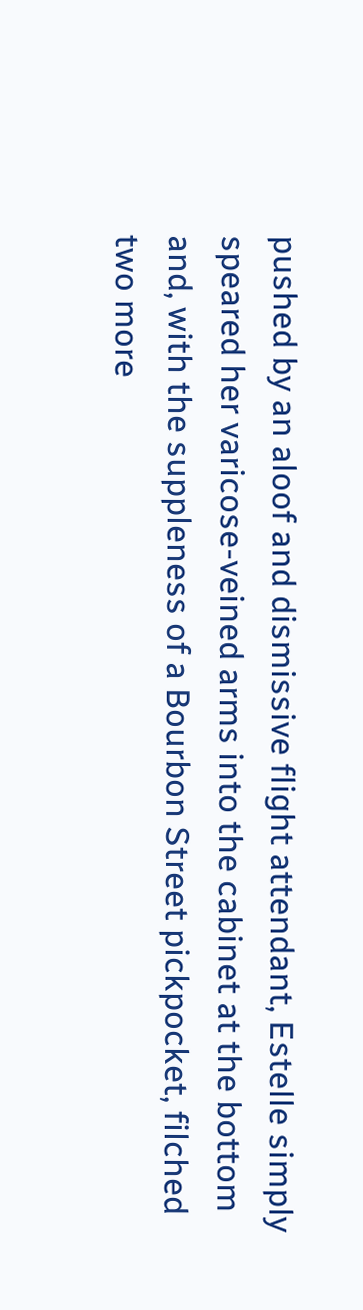pushed by an aloof and dismissive flight attendant, Estelle simply speared her varicose-veined arms into the cabinet at the bottom and, with the suppleness of a Bourbon Street pickpocket, filched two more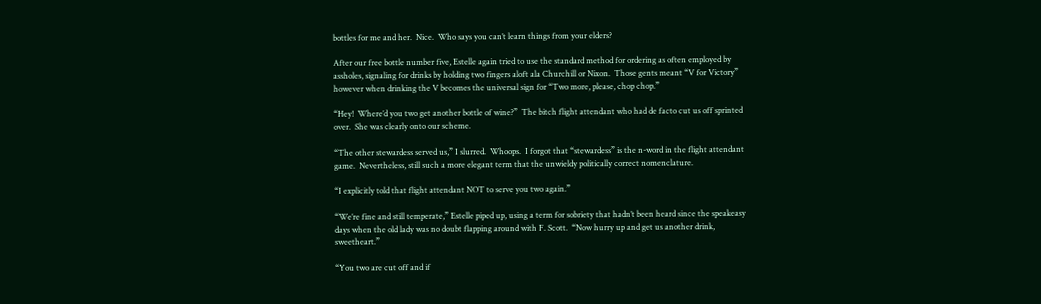bottles for me and her.  Nice.  Who says you can’t learn things from your elders?

After our free bottle number five, Estelle again tried to use the standard method for ordering as often employed by assholes, signaling for drinks by holding two fingers aloft ala Churchill or Nixon.  Those gents meant “V for Victory” however when drinking the V becomes the universal sign for “Two more, please, chop chop.”

“Hey!  Where’d you two get another bottle of wine?”  The bitch flight attendant who had de facto cut us off sprinted over.  She was clearly onto our scheme.

“The other stewardess served us,” I slurred.  Whoops.  I forgot that “stewardess” is the n-word in the flight attendant game.  Nevertheless, still such a more elegant term that the unwieldy politically correct nomenclature.

“I explicitly told that flight attendant NOT to serve you two again.”

“We’re fine and still temperate,” Estelle piped up, using a term for sobriety that hadn’t been heard since the speakeasy days when the old lady was no doubt flapping around with F. Scott.  “Now hurry up and get us another drink, sweetheart.”

“You two are cut off and if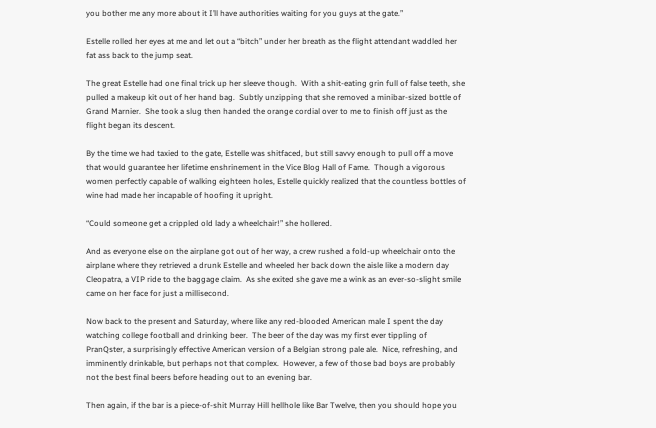you bother me any more about it I’ll have authorities waiting for you guys at the gate.”

Estelle rolled her eyes at me and let out a “bitch” under her breath as the flight attendant waddled her fat ass back to the jump seat.

The great Estelle had one final trick up her sleeve though.  With a shit-eating grin full of false teeth, she pulled a makeup kit out of her hand bag.  Subtly unzipping that she removed a minibar-sized bottle of Grand Marnier.  She took a slug then handed the orange cordial over to me to finish off just as the flight began its descent.

By the time we had taxied to the gate, Estelle was shitfaced, but still savvy enough to pull off a move that would guarantee her lifetime enshrinement in the Vice Blog Hall of Fame.  Though a vigorous women perfectly capable of walking eighteen holes, Estelle quickly realized that the countless bottles of wine had made her incapable of hoofing it upright.

“Could someone get a crippled old lady a wheelchair!” she hollered.

And as everyone else on the airplane got out of her way, a crew rushed a fold-up wheelchair onto the airplane where they retrieved a drunk Estelle and wheeled her back down the aisle like a modern day Cleopatra, a VIP ride to the baggage claim.  As she exited she gave me a wink as an ever-so-slight smile came on her face for just a millisecond.

Now back to the present and Saturday, where like any red-blooded American male I spent the day watching college football and drinking beer.  The beer of the day was my first ever tippling of PranQster, a surprisingly effective American version of a Belgian strong pale ale.  Nice, refreshing, and imminently drinkable, but perhaps not that complex.  However, a few of those bad boys are probably not the best final beers before heading out to an evening bar.

Then again, if the bar is a piece-of-shit Murray Hill hellhole like Bar Twelve, then you should hope you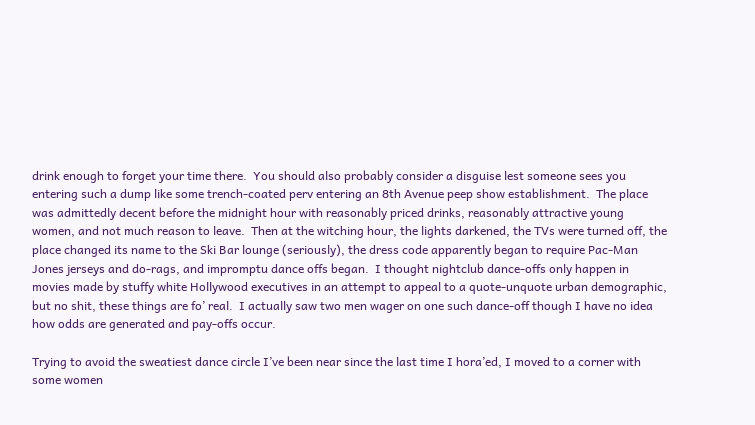drink enough to forget your time there.  You should also probably consider a disguise lest someone sees you entering such a dump like some trench-coated perv entering an 8th Avenue peep show establishment.  The place was admittedly decent before the midnight hour with reasonably priced drinks, reasonably attractive young women, and not much reason to leave.  Then at the witching hour, the lights darkened, the TVs were turned off, the place changed its name to the Ski Bar lounge (seriously), the dress code apparently began to require Pac-Man Jones jerseys and do-rags, and impromptu dance offs began.  I thought nightclub dance-offs only happen in movies made by stuffy white Hollywood executives in an attempt to appeal to a quote-unquote urban demographic, but no shit, these things are fo’ real.  I actually saw two men wager on one such dance-off though I have no idea how odds are generated and pay-offs occur.

Trying to avoid the sweatiest dance circle I’ve been near since the last time I hora’ed, I moved to a corner with some women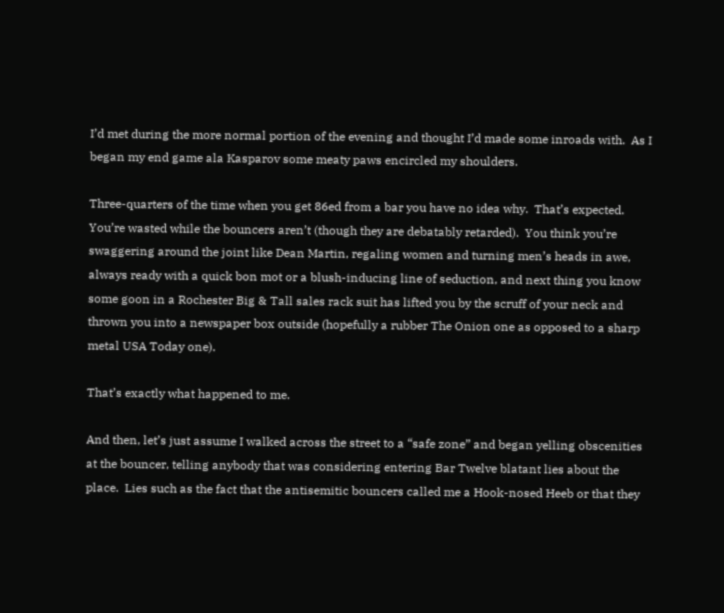I’d met during the more normal portion of the evening and thought I’d made some inroads with.  As I began my end game ala Kasparov some meaty paws encircled my shoulders.

Three-quarters of the time when you get 86ed from a bar you have no idea why.  That’s expected.  You’re wasted while the bouncers aren’t (though they are debatably retarded).  You think you’re swaggering around the joint like Dean Martin, regaling women and turning men’s heads in awe, always ready with a quick bon mot or a blush-inducing line of seduction, and next thing you know some goon in a Rochester Big & Tall sales rack suit has lifted you by the scruff of your neck and thrown you into a newspaper box outside (hopefully a rubber The Onion one as opposed to a sharp metal USA Today one).

That’s exactly what happened to me.

And then, let’s just assume I walked across the street to a “safe zone” and began yelling obscenities at the bouncer, telling anybody that was considering entering Bar Twelve blatant lies about the place.  Lies such as the fact that the antisemitic bouncers called me a Hook-nosed Heeb or that they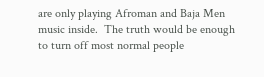are only playing Afroman and Baja Men music inside.  The truth would be enough to turn off most normal people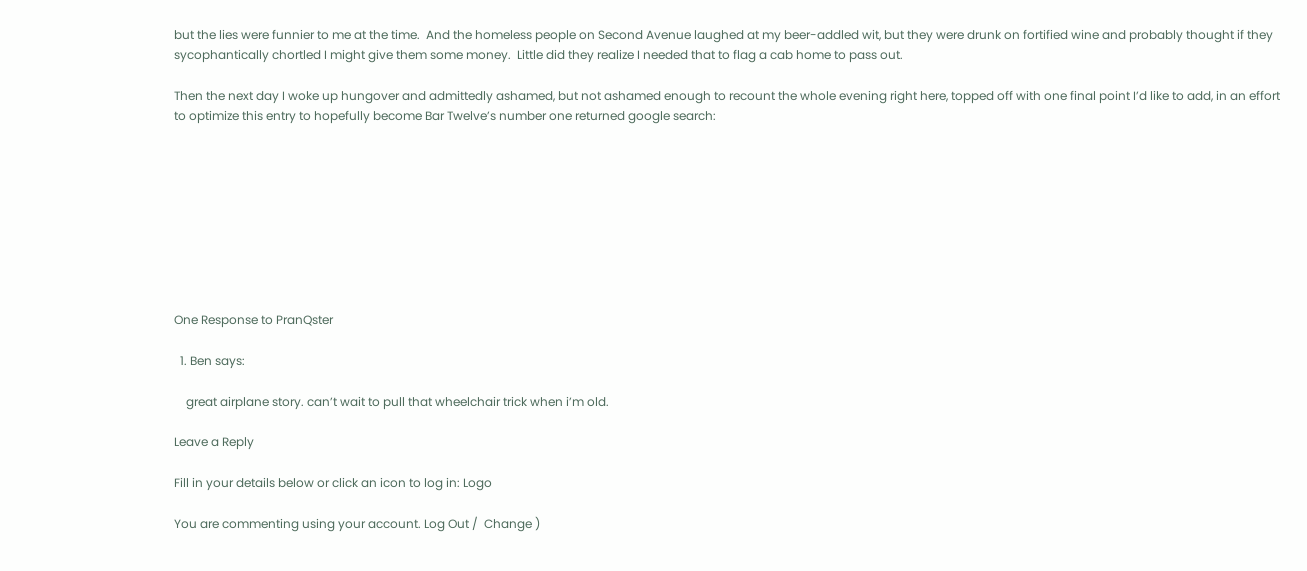but the lies were funnier to me at the time.  And the homeless people on Second Avenue laughed at my beer-addled wit, but they were drunk on fortified wine and probably thought if they sycophantically chortled I might give them some money.  Little did they realize I needed that to flag a cab home to pass out.

Then the next day I woke up hungover and admittedly ashamed, but not ashamed enough to recount the whole evening right here, topped off with one final point I’d like to add, in an effort to optimize this entry to hopefully become Bar Twelve’s number one returned google search:









One Response to PranQster

  1. Ben says:

    great airplane story. can’t wait to pull that wheelchair trick when i’m old.

Leave a Reply

Fill in your details below or click an icon to log in: Logo

You are commenting using your account. Log Out /  Change )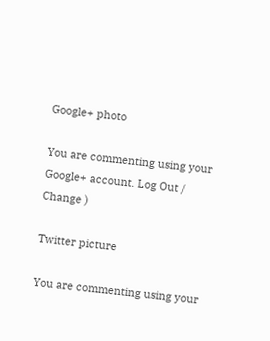Google+ photo

You are commenting using your Google+ account. Log Out /  Change )

Twitter picture

You are commenting using your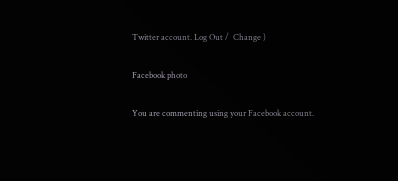Twitter account. Log Out /  Change )

Facebook photo

You are commenting using your Facebook account.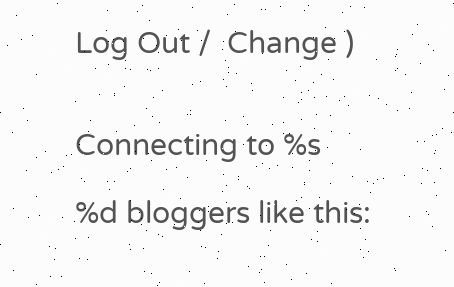Log Out /  Change )


Connecting to %s

%d bloggers like this: